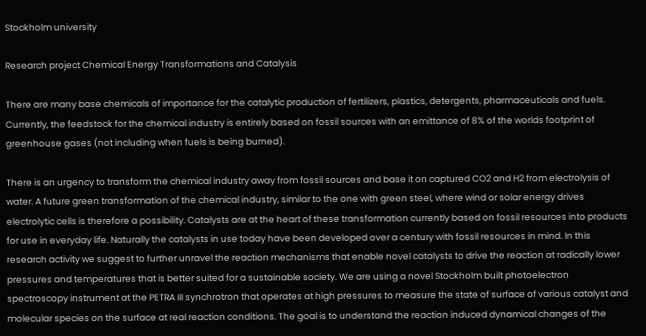Stockholm university

Research project Chemical Energy Transformations and Catalysis

There are many base chemicals of importance for the catalytic production of fertilizers, plastics, detergents, pharmaceuticals and fuels. Currently, the feedstock for the chemical industry is entirely based on fossil sources with an emittance of 8% of the worlds footprint of greenhouse gases (not including when fuels is being burned).

There is an urgency to transform the chemical industry away from fossil sources and base it on captured CO2 and H2 from electrolysis of water. A future green transformation of the chemical industry, similar to the one with green steel, where wind or solar energy drives electrolytic cells is therefore a possibility. Catalysts are at the heart of these transformation currently based on fossil resources into products for use in everyday life. Naturally the catalysts in use today have been developed over a century with fossil resources in mind. In this research activity we suggest to further unravel the reaction mechanisms that enable novel catalysts to drive the reaction at radically lower pressures and temperatures that is better suited for a sustainable society. We are using a novel Stockholm built photoelectron spectroscopy instrument at the PETRA III synchrotron that operates at high pressures to measure the state of surface of various catalyst and molecular species on the surface at real reaction conditions. The goal is to understand the reaction induced dynamical changes of the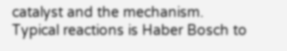catalyst and the mechanism. Typical reactions is Haber Bosch to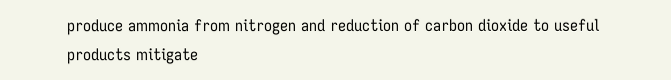produce ammonia from nitrogen and reduction of carbon dioxide to useful products mitigate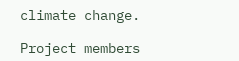climate change.

Project members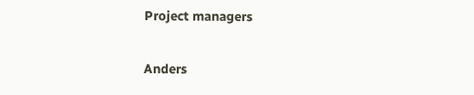Project managers

Anders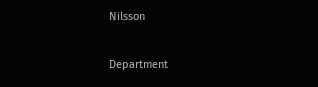Nilsson


Department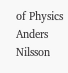of Physics
Anders Nilsson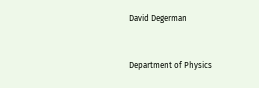David Degerman


Department of Physics